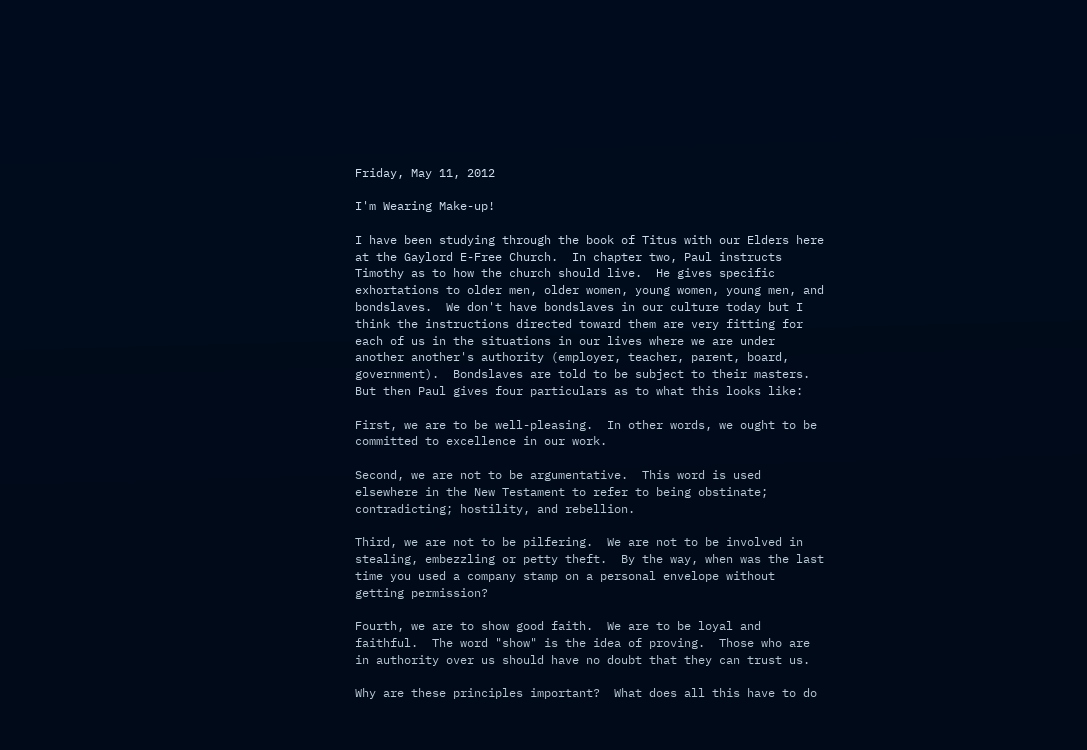Friday, May 11, 2012

I'm Wearing Make-up!

I have been studying through the book of Titus with our Elders here at the Gaylord E-Free Church.  In chapter two, Paul instructs Timothy as to how the church should live.  He gives specific exhortations to older men, older women, young women, young men, and bondslaves.  We don't have bondslaves in our culture today but I think the instructions directed toward them are very fitting for each of us in the situations in our lives where we are under another another's authority (employer, teacher, parent, board, government).  Bondslaves are told to be subject to their masters.  But then Paul gives four particulars as to what this looks like:

First, we are to be well-pleasing.  In other words, we ought to be committed to excellence in our work.

Second, we are not to be argumentative.  This word is used elsewhere in the New Testament to refer to being obstinate; contradicting; hostility, and rebellion.

Third, we are not to be pilfering.  We are not to be involved in stealing, embezzling or petty theft.  By the way, when was the last time you used a company stamp on a personal envelope without getting permission?

Fourth, we are to show good faith.  We are to be loyal and faithful.  The word "show" is the idea of proving.  Those who are in authority over us should have no doubt that they can trust us.

Why are these principles important?  What does all this have to do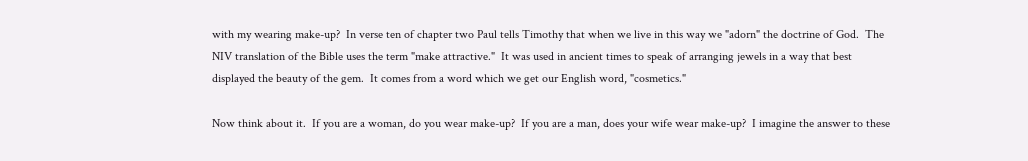with my wearing make-up?  In verse ten of chapter two Paul tells Timothy that when we live in this way we "adorn" the doctrine of God.  The NIV translation of the Bible uses the term "make attractive."  It was used in ancient times to speak of arranging jewels in a way that best displayed the beauty of the gem.  It comes from a word which we get our English word, "cosmetics."

Now think about it.  If you are a woman, do you wear make-up?  If you are a man, does your wife wear make-up?  I imagine the answer to these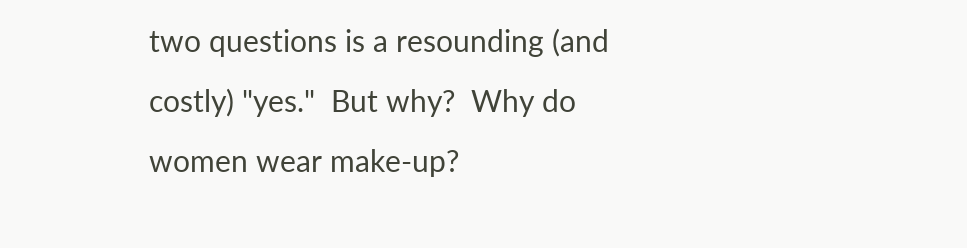two questions is a resounding (and costly) "yes."  But why?  Why do women wear make-up?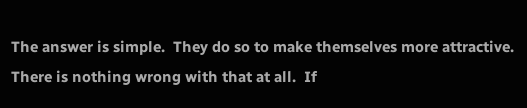The answer is simple.  They do so to make themselves more attractive.  There is nothing wrong with that at all.  If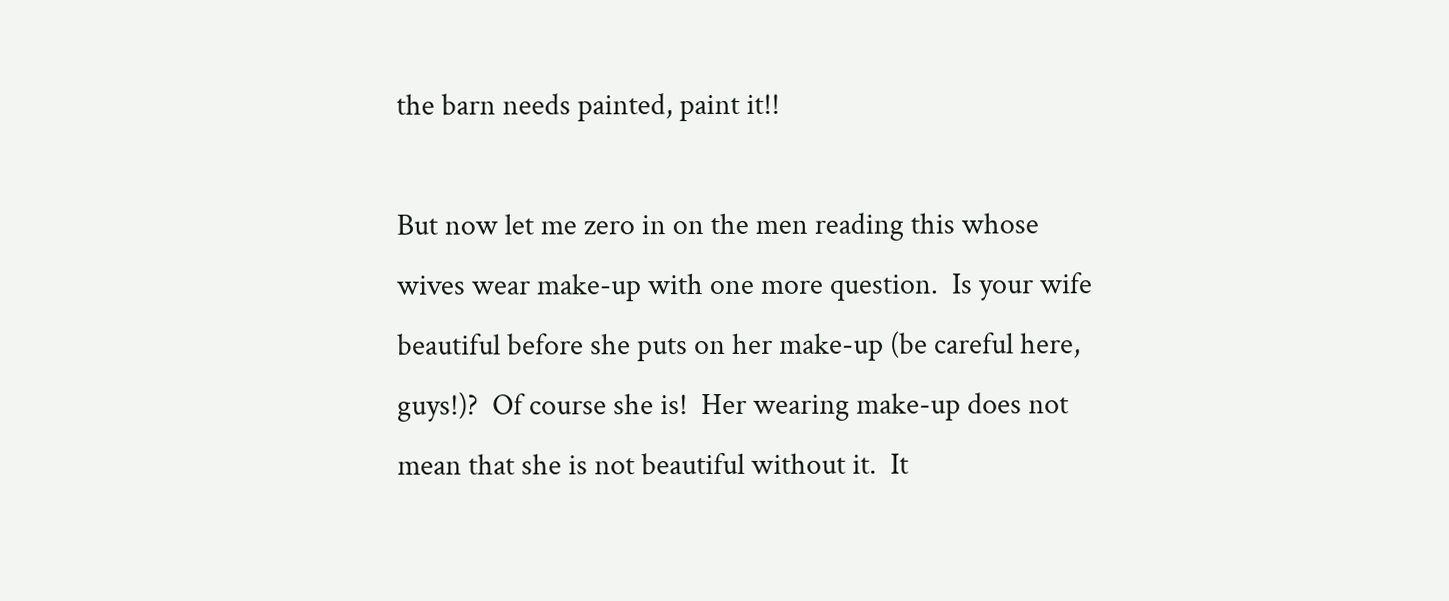the barn needs painted, paint it!!

But now let me zero in on the men reading this whose wives wear make-up with one more question.  Is your wife beautiful before she puts on her make-up (be careful here, guys!)?  Of course she is!  Her wearing make-up does not mean that she is not beautiful without it.  It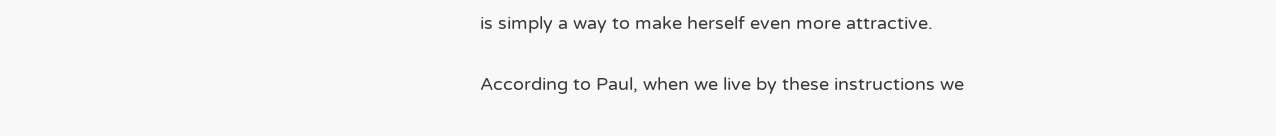is simply a way to make herself even more attractive.

According to Paul, when we live by these instructions we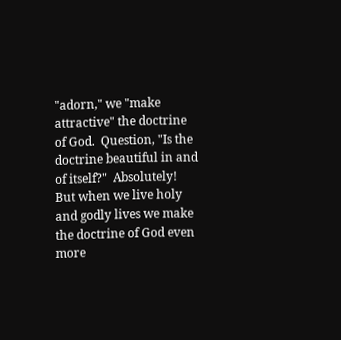"adorn," we "make attractive" the doctrine of God.  Question, "Is the doctrine beautiful in and of itself?"  Absolutely!  But when we live holy and godly lives we make the doctrine of God even more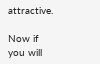attractive.

Now if you will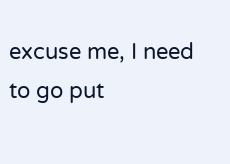excuse me, I need to go put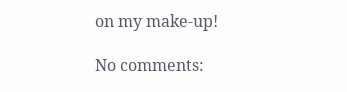on my make-up!

No comments: